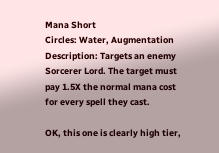Mana Short
Circles: Water, Augmentation
Description: Targets an enemy Sorcerer Lord. The target must pay 1.5X the normal mana cost for every spell they cast.

OK, this one is clearly high tier,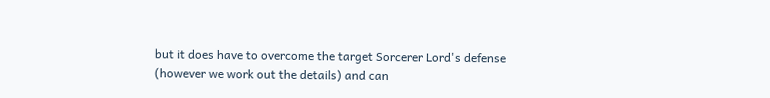but it does have to overcome the target Sorcerer Lord's defense (however we work out the details) and can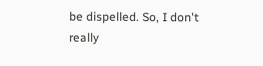be dispelled. So, I don't really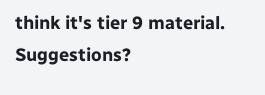think it's tier 9 material. Suggestions?